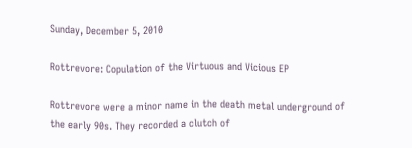Sunday, December 5, 2010

Rottrevore: Copulation of the Virtuous and Vicious EP

Rottrevore were a minor name in the death metal underground of the early 90s. They recorded a clutch of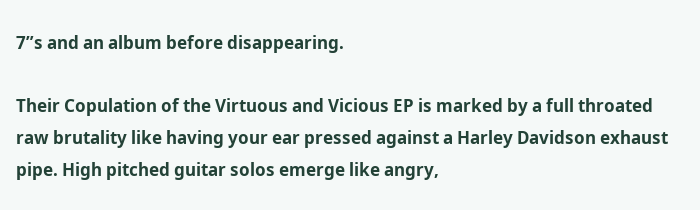7”s and an album before disappearing.

Their Copulation of the Virtuous and Vicious EP is marked by a full throated raw brutality like having your ear pressed against a Harley Davidson exhaust pipe. High pitched guitar solos emerge like angry,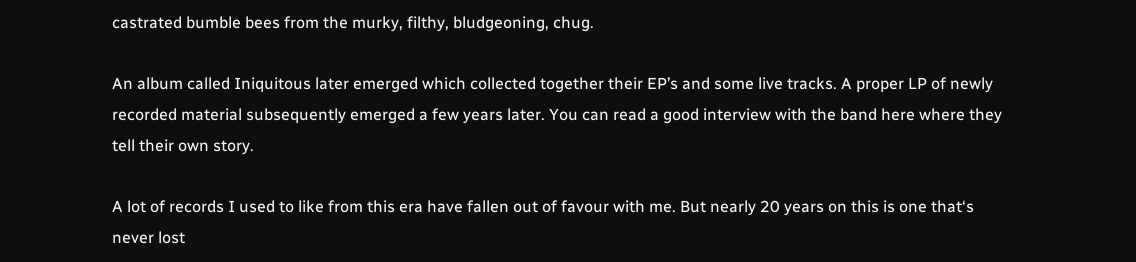castrated bumble bees from the murky, filthy, bludgeoning, chug.

An album called Iniquitous later emerged which collected together their EP’s and some live tracks. A proper LP of newly recorded material subsequently emerged a few years later. You can read a good interview with the band here where they tell their own story.

A lot of records I used to like from this era have fallen out of favour with me. But nearly 20 years on this is one that‘s never lost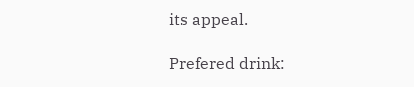its appeal.

Prefered drink: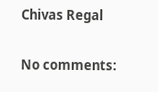Chivas Regal

No comments: